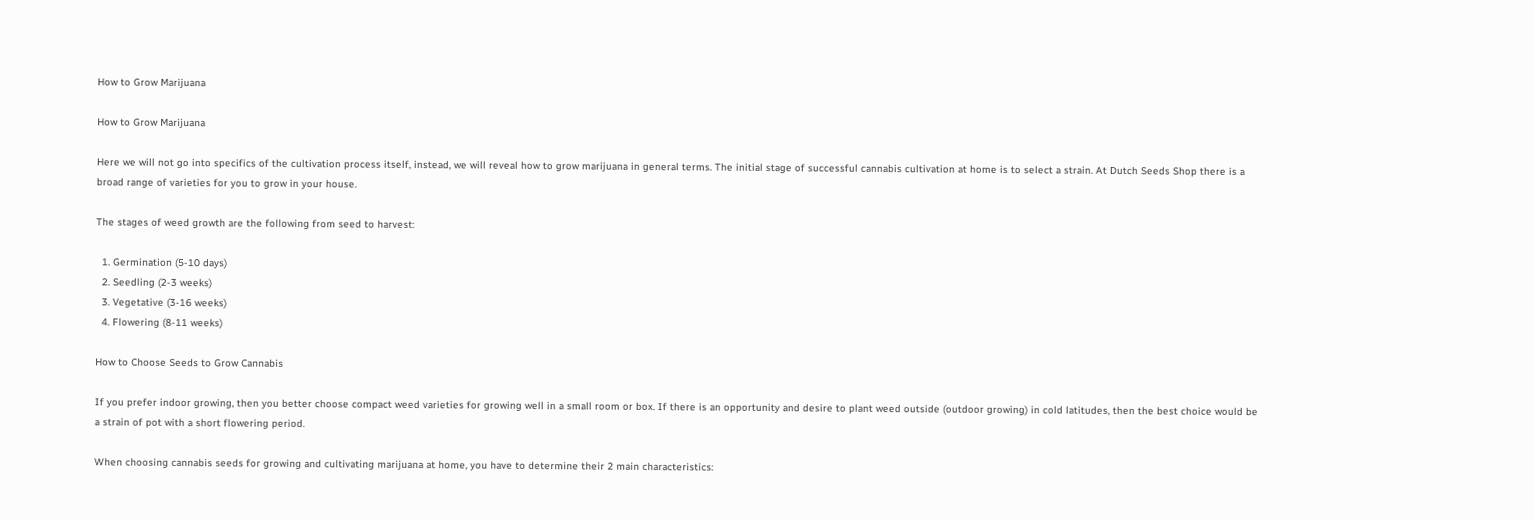How to Grow Marijuana

How to Grow Marijuana

Here we will not go into specifics of the cultivation process itself, instead, we will reveal how to grow marijuana in general terms. The initial stage of successful cannabis cultivation at home is to select a strain. At Dutch Seeds Shop there is a broad range of varieties for you to grow in your house.

The stages of weed growth are the following from seed to harvest:

  1. Germination (5-10 days)
  2. Seedling (2-3 weeks)
  3. Vegetative (3-16 weeks)
  4. Flowering (8-11 weeks)

How to Choose Seeds to Grow Cannabis

If you prefer indoor growing, then you better choose compact weed varieties for growing well in a small room or box. If there is an opportunity and desire to plant weed outside (outdoor growing) in cold latitudes, then the best choice would be a strain of pot with a short flowering period.

When choosing cannabis seeds for growing and cultivating marijuana at home, you have to determine their 2 main characteristics: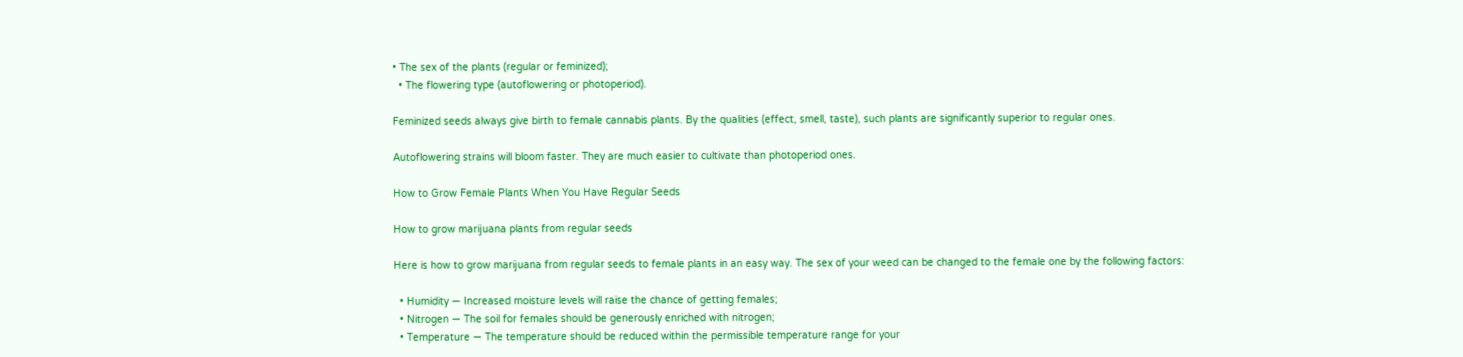• The sex of the plants (regular or feminized);
  • The flowering type (autoflowering or photoperiod).

Feminized seeds always give birth to female cannabis plants. By the qualities (effect, smell, taste), such plants are significantly superior to regular ones.

Autoflowering strains will bloom faster. They are much easier to cultivate than photoperiod ones.

How to Grow Female Plants When You Have Regular Seeds

How to grow marijuana plants from regular seeds

Here is how to grow marijuana from regular seeds to female plants in an easy way. The sex of your weed can be changed to the female one by the following factors:

  • Humidity — Increased moisture levels will raise the chance of getting females;
  • Nitrogen — The soil for females should be generously enriched with nitrogen;
  • Temperature — The temperature should be reduced within the permissible temperature range for your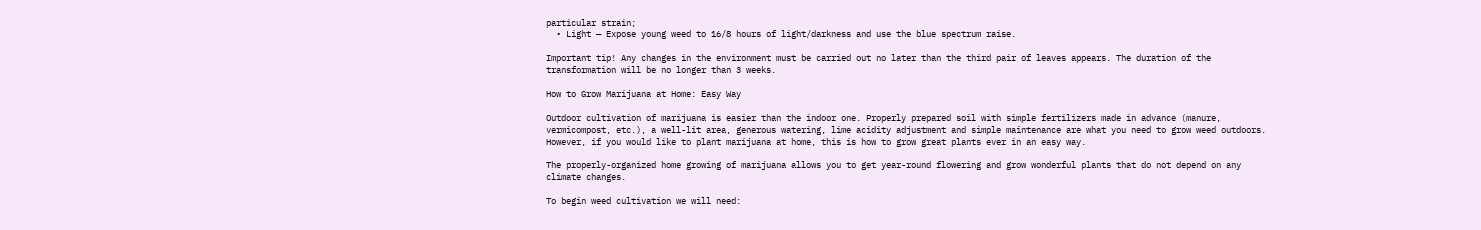particular strain;
  • Light — Expose young weed to 16/8 hours of light/darkness and use the blue spectrum raise.

Important tip! Any changes in the environment must be carried out no later than the third pair of leaves appears. The duration of the transformation will be no longer than 3 weeks.

How to Grow Marijuana at Home: Easy Way

Outdoor cultivation of marijuana is easier than the indoor one. Properly prepared soil with simple fertilizers made in advance (manure, vermicompost, etc.), a well-lit area, generous watering, lime acidity adjustment and simple maintenance are what you need to grow weed outdoors. However, if you would like to plant marijuana at home, this is how to grow great plants ever in an easy way.

The properly-organized home growing of marijuana allows you to get year-round flowering and grow wonderful plants that do not depend on any climate changes.

To begin weed cultivation we will need: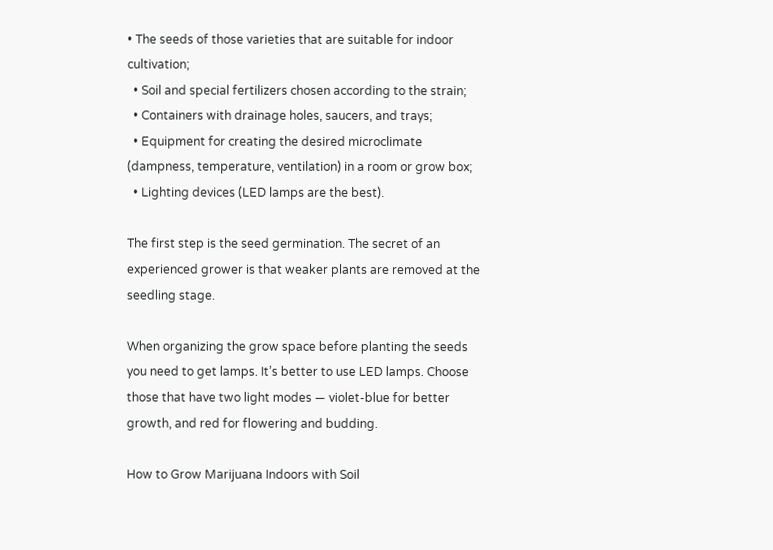• The seeds of those varieties that are suitable for indoor cultivation;
  • Soil and special fertilizers chosen according to the strain;
  • Containers with drainage holes, saucers, and trays;
  • Equipment for creating the desired microclimate (dampness, temperature, ventilation) in a room or grow box;
  • Lighting devices (LED lamps are the best).

The first step is the seed germination. The secret of an experienced grower is that weaker plants are removed at the seedling stage.

When organizing the grow space before planting the seeds you need to get lamps. It’s better to use LED lamps. Choose those that have two light modes — violet-blue for better growth, and red for flowering and budding.

How to Grow Marijuana Indoors with Soil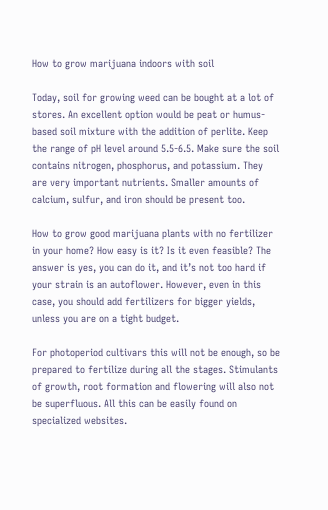How to grow marijuana indoors with soil

Today, soil for growing weed can be bought at a lot of stores. An excellent option would be peat or humus-based soil mixture with the addition of perlite. Keep the range of pH level around 5.5-6.5. Make sure the soil contains nitrogen, phosphorus, and potassium. They are very important nutrients. Smaller amounts of calcium, sulfur, and iron should be present too.

How to grow good marijuana plants with no fertilizer in your home? How easy is it? Is it even feasible? The answer is yes, you can do it, and it’s not too hard if your strain is an autoflower. However, even in this case, you should add fertilizers for bigger yields, unless you are on a tight budget.

For photoperiod cultivars this will not be enough, so be prepared to fertilize during all the stages. Stimulants of growth, root formation and flowering will also not be superfluous. All this can be easily found on specialized websites.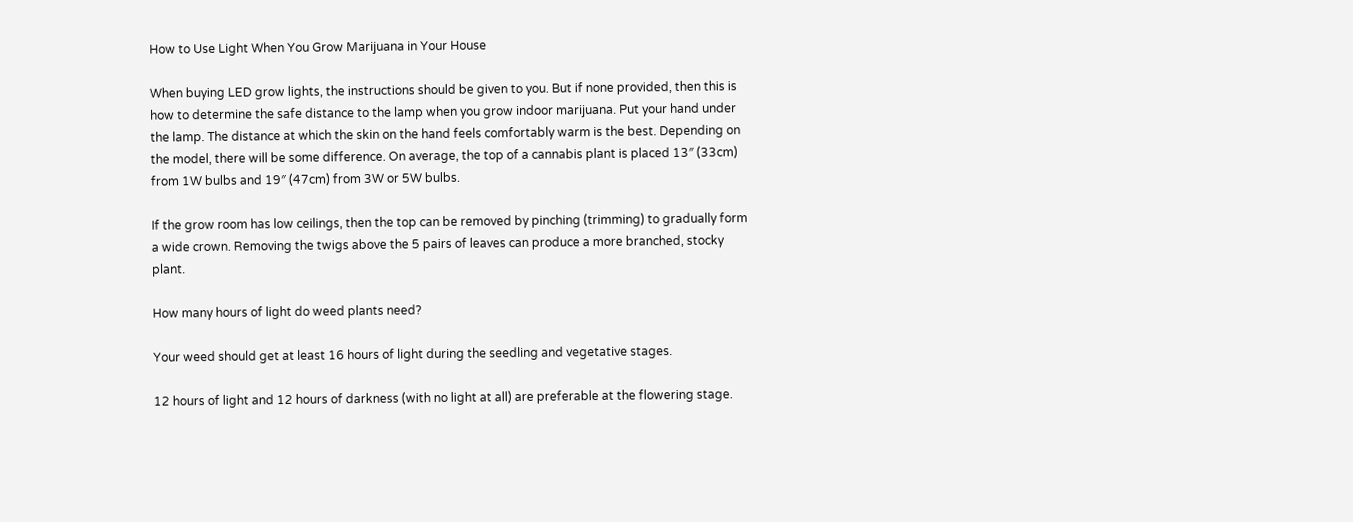How to Use Light When You Grow Marijuana in Your House

When buying LED grow lights, the instructions should be given to you. But if none provided, then this is how to determine the safe distance to the lamp when you grow indoor marijuana. Put your hand under the lamp. The distance at which the skin on the hand feels comfortably warm is the best. Depending on the model, there will be some difference. On average, the top of a cannabis plant is placed 13″ (33cm) from 1W bulbs and 19″ (47cm) from 3W or 5W bulbs.

If the grow room has low ceilings, then the top can be removed by pinching (trimming) to gradually form a wide crown. Removing the twigs above the 5 pairs of leaves can produce a more branched, stocky plant.

How many hours of light do weed plants need?

Your weed should get at least 16 hours of light during the seedling and vegetative stages.

12 hours of light and 12 hours of darkness (with no light at all) are preferable at the flowering stage.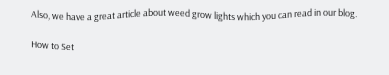Also, we have a great article about weed grow lights which you can read in our blog.

How to Set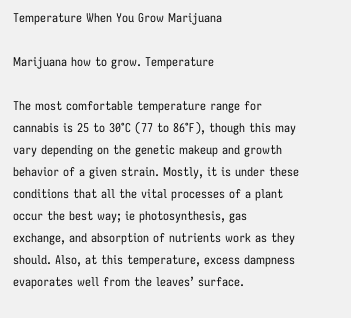Temperature When You Grow Marijuana

Marijuana how to grow. Temperature

The most comfortable temperature range for cannabis is 25 to 30°C (77 to 86℉), though this may vary depending on the genetic makeup and growth behavior of a given strain. Mostly, it is under these conditions that all the vital processes of a plant occur the best way; ie photosynthesis, gas exchange, and absorption of nutrients work as they should. Also, at this temperature, excess dampness evaporates well from the leaves’ surface.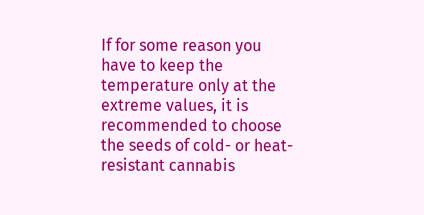If for some reason you have to keep the temperature only at the extreme values, it is recommended to choose the seeds of cold- or heat-resistant cannabis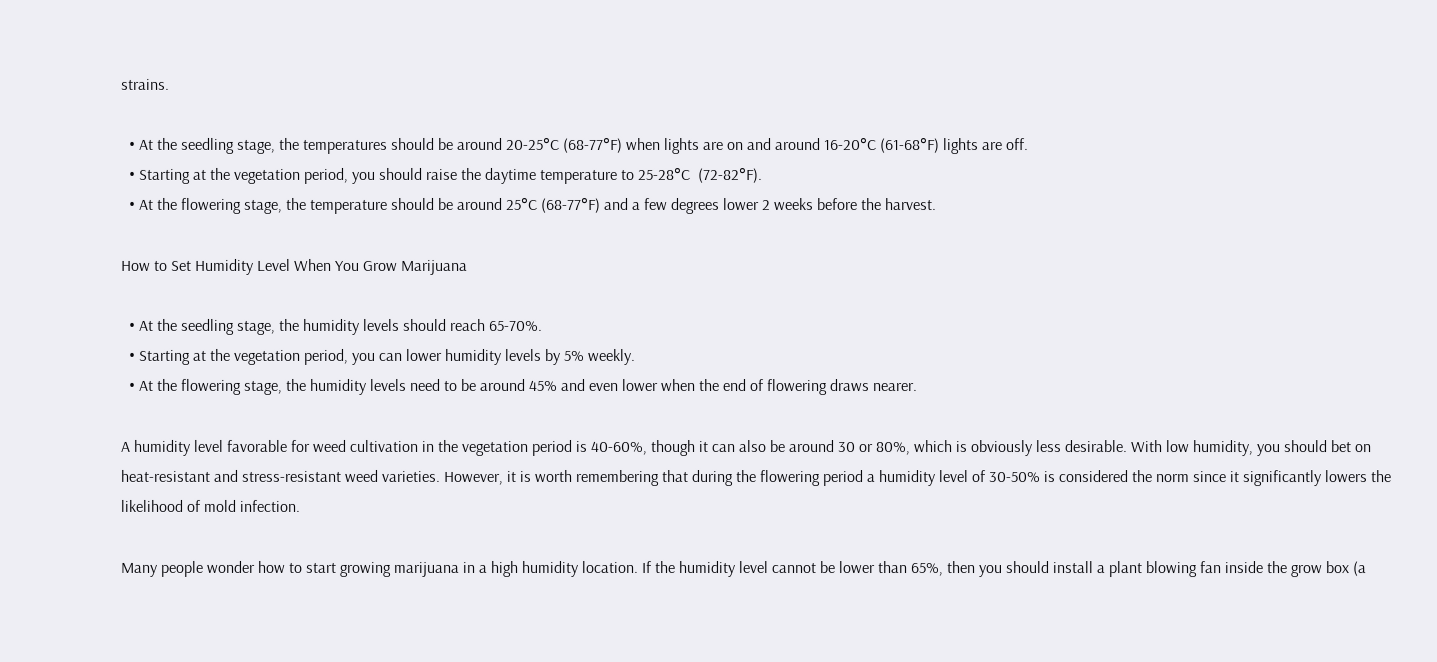strains.

  • At the seedling stage, the temperatures should be around 20-25°C (68-77°F) when lights are on and around 16-20°C (61-68°F) lights are off.
  • Starting at the vegetation period, you should raise the daytime temperature to 25-28°C  (72-82°F).
  • At the flowering stage, the temperature should be around 25°C (68-77°F) and a few degrees lower 2 weeks before the harvest.

How to Set Humidity Level When You Grow Marijuana

  • At the seedling stage, the humidity levels should reach 65-70%.
  • Starting at the vegetation period, you can lower humidity levels by 5% weekly.
  • At the flowering stage, the humidity levels need to be around 45% and even lower when the end of flowering draws nearer.

A humidity level favorable for weed cultivation in the vegetation period is 40-60%, though it can also be around 30 or 80%, which is obviously less desirable. With low humidity, you should bet on heat-resistant and stress-resistant weed varieties. However, it is worth remembering that during the flowering period a humidity level of 30-50% is considered the norm since it significantly lowers the likelihood of mold infection.

Many people wonder how to start growing marijuana in a high humidity location. If the humidity level cannot be lower than 65%, then you should install a plant blowing fan inside the grow box (a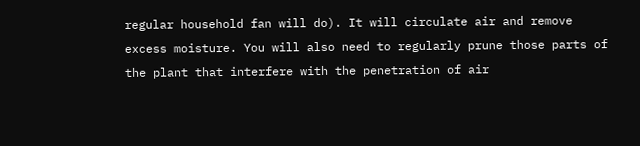regular household fan will do). It will circulate air and remove excess moisture. You will also need to regularly prune those parts of the plant that interfere with the penetration of air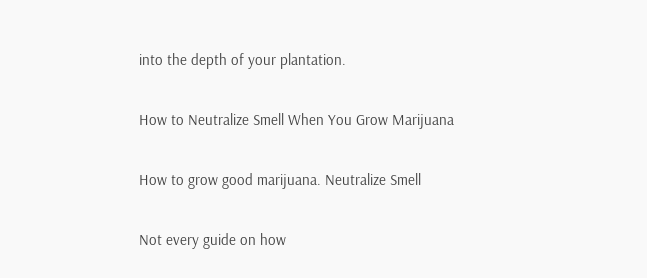into the depth of your plantation.

How to Neutralize Smell When You Grow Marijuana

How to grow good marijuana. Neutralize Smell

Not every guide on how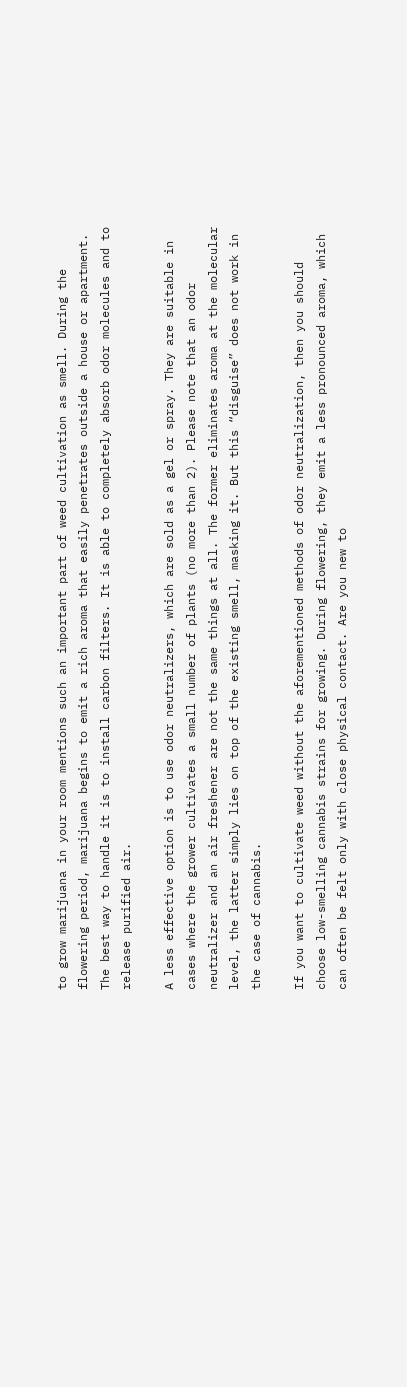to grow marijuana in your room mentions such an important part of weed cultivation as smell. During the flowering period, marijuana begins to emit a rich aroma that easily penetrates outside a house or apartment. The best way to handle it is to install carbon filters. It is able to completely absorb odor molecules and to release purified air.

A less effective option is to use odor neutralizers, which are sold as a gel or spray. They are suitable in cases where the grower cultivates a small number of plants (no more than 2). Please note that an odor neutralizer and an air freshener are not the same things at all. The former eliminates aroma at the molecular level, the latter simply lies on top of the existing smell, masking it. But this “disguise” does not work in the case of cannabis.

If you want to cultivate weed without the aforementioned methods of odor neutralization, then you should choose low-smelling cannabis strains for growing. During flowering, they emit a less pronounced aroma, which can often be felt only with close physical contact. Are you new to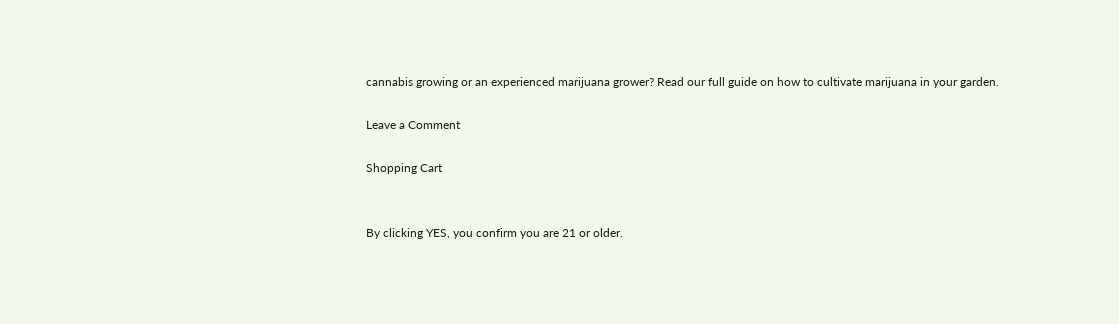cannabis growing or an experienced marijuana grower? Read our full guide on how to cultivate marijuana in your garden.

Leave a Comment

Shopping Cart


By clicking YES, you confirm you are 21 or older.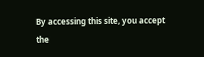By accessing this site, you accept the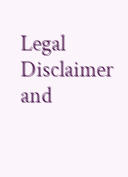Legal Disclaimer and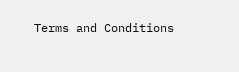Terms and Conditions